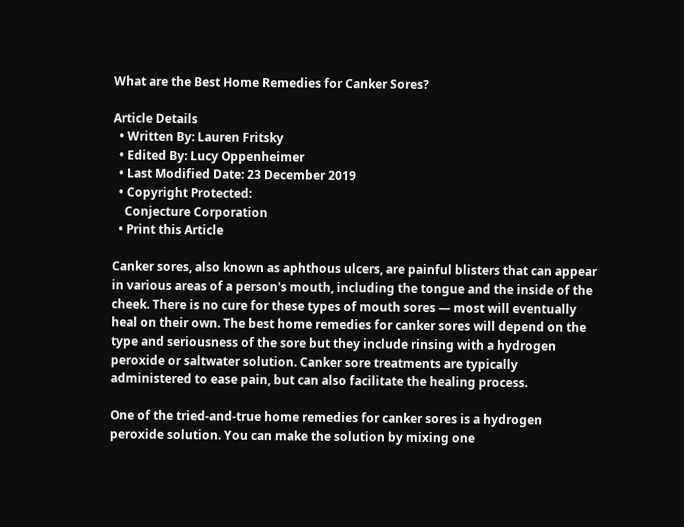What are the Best Home Remedies for Canker Sores?

Article Details
  • Written By: Lauren Fritsky
  • Edited By: Lucy Oppenheimer
  • Last Modified Date: 23 December 2019
  • Copyright Protected:
    Conjecture Corporation
  • Print this Article

Canker sores, also known as aphthous ulcers, are painful blisters that can appear in various areas of a person's mouth, including the tongue and the inside of the cheek. There is no cure for these types of mouth sores — most will eventually heal on their own. The best home remedies for canker sores will depend on the type and seriousness of the sore but they include rinsing with a hydrogen peroxide or saltwater solution. Canker sore treatments are typically administered to ease pain, but can also facilitate the healing process.

One of the tried-and-true home remedies for canker sores is a hydrogen peroxide solution. You can make the solution by mixing one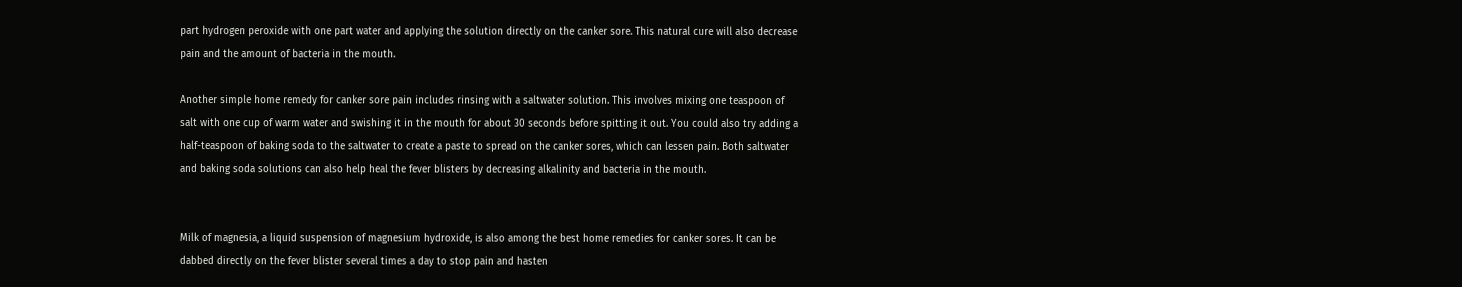part hydrogen peroxide with one part water and applying the solution directly on the canker sore. This natural cure will also decrease pain and the amount of bacteria in the mouth.

Another simple home remedy for canker sore pain includes rinsing with a saltwater solution. This involves mixing one teaspoon of salt with one cup of warm water and swishing it in the mouth for about 30 seconds before spitting it out. You could also try adding a half-teaspoon of baking soda to the saltwater to create a paste to spread on the canker sores, which can lessen pain. Both saltwater and baking soda solutions can also help heal the fever blisters by decreasing alkalinity and bacteria in the mouth.


Milk of magnesia, a liquid suspension of magnesium hydroxide, is also among the best home remedies for canker sores. It can be dabbed directly on the fever blister several times a day to stop pain and hasten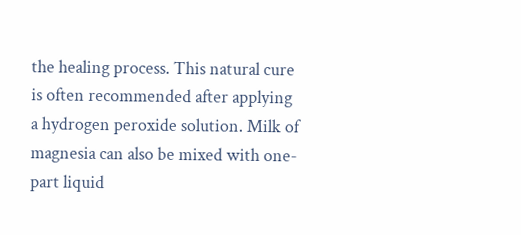the healing process. This natural cure is often recommended after applying a hydrogen peroxide solution. Milk of magnesia can also be mixed with one-part liquid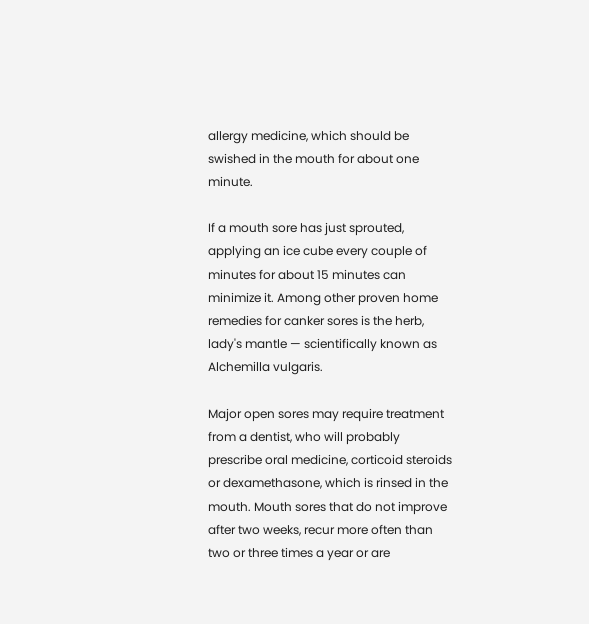allergy medicine, which should be swished in the mouth for about one minute.

If a mouth sore has just sprouted, applying an ice cube every couple of minutes for about 15 minutes can minimize it. Among other proven home remedies for canker sores is the herb, lady's mantle — scientifically known as Alchemilla vulgaris.

Major open sores may require treatment from a dentist, who will probably prescribe oral medicine, corticoid steroids or dexamethasone, which is rinsed in the mouth. Mouth sores that do not improve after two weeks, recur more often than two or three times a year or are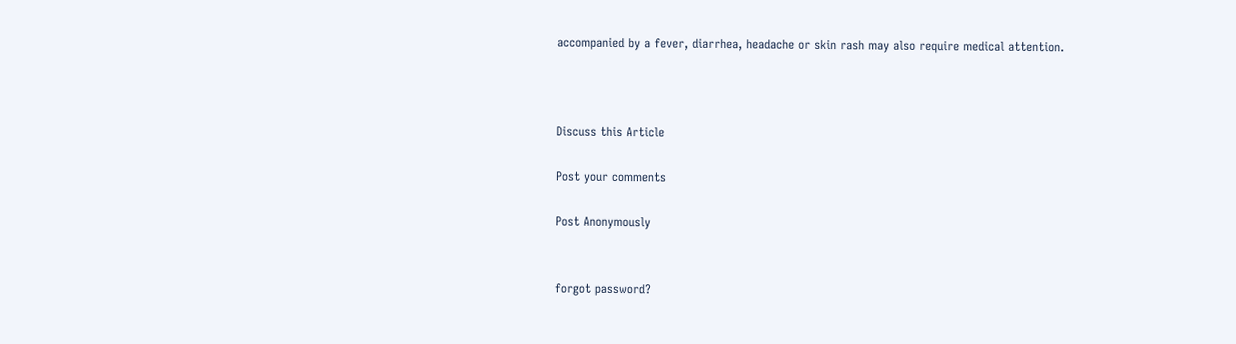accompanied by a fever, diarrhea, headache or skin rash may also require medical attention.



Discuss this Article

Post your comments

Post Anonymously


forgot password?